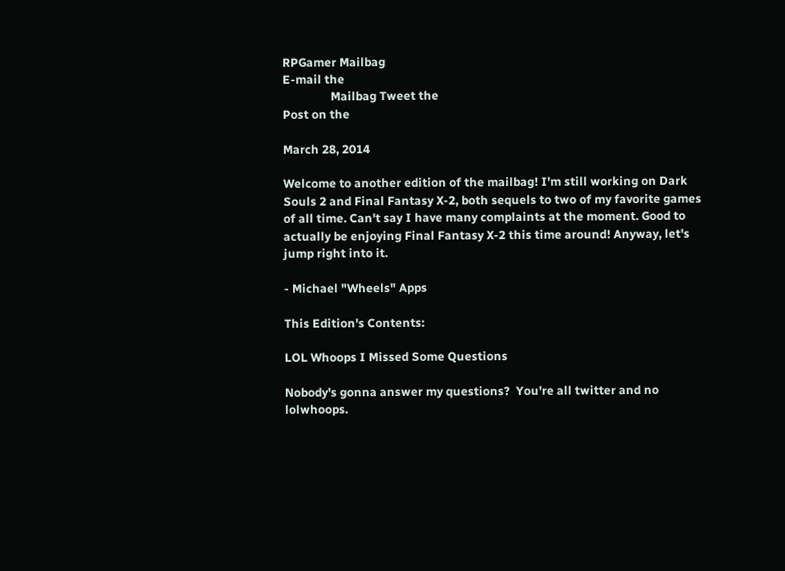RPGamer Mailbag
E-mail the
                Mailbag Tweet the
Post on the

March 28, 2014

Welcome to another edition of the mailbag! I'm still working on Dark Souls 2 and Final Fantasy X-2, both sequels to two of my favorite games of all time. Can't say I have many complaints at the moment. Good to actually be enjoying Final Fantasy X-2 this time around! Anyway, let's jump right into it.

- Michael "Wheels" Apps

This Edition's Contents:

LOL Whoops I Missed Some Questions

Nobody's gonna answer my questions?  You're all twitter and no lolwhoops.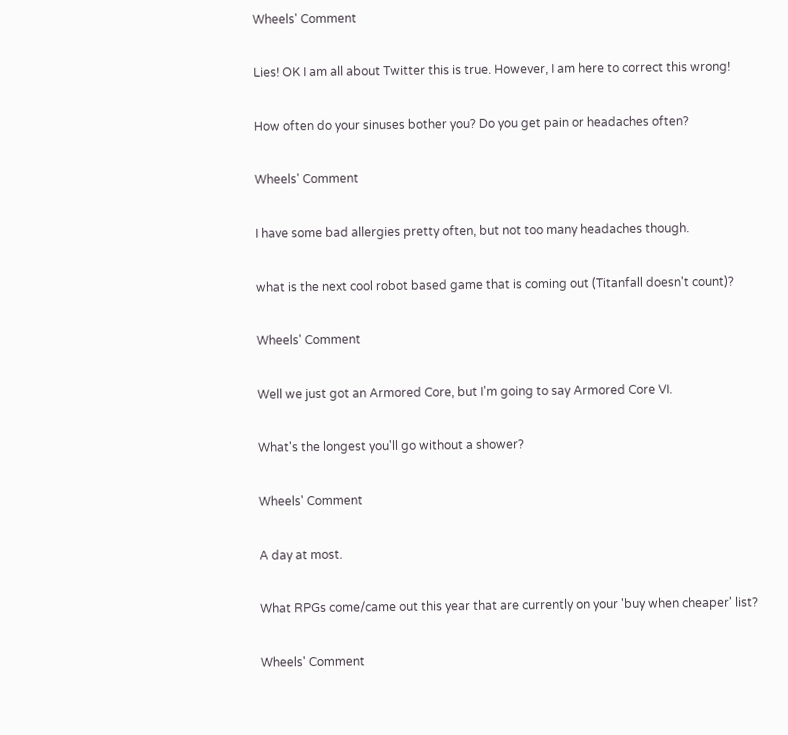Wheels' Comment

Lies! OK I am all about Twitter this is true. However, I am here to correct this wrong!

How often do your sinuses bother you? Do you get pain or headaches often?

Wheels' Comment

I have some bad allergies pretty often, but not too many headaches though.

what is the next cool robot based game that is coming out (Titanfall doesn't count)?

Wheels' Comment

Well we just got an Armored Core, but I'm going to say Armored Core VI.

What's the longest you'll go without a shower?

Wheels' Comment

A day at most.

What RPGs come/came out this year that are currently on your 'buy when cheaper' list?

Wheels' Comment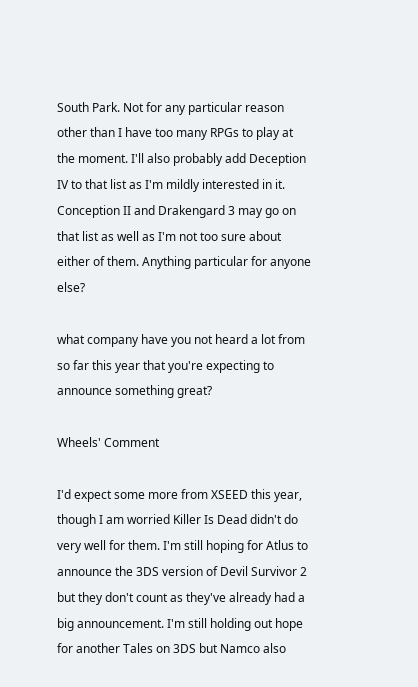South Park. Not for any particular reason other than I have too many RPGs to play at the moment. I'll also probably add Deception IV to that list as I'm mildly interested in it. Conception II and Drakengard 3 may go on that list as well as I'm not too sure about either of them. Anything particular for anyone else?

what company have you not heard a lot from so far this year that you're expecting to announce something great?

Wheels' Comment

I'd expect some more from XSEED this year, though I am worried Killer Is Dead didn't do very well for them. I'm still hoping for Atlus to announce the 3DS version of Devil Survivor 2 but they don't count as they've already had a big announcement. I'm still holding out hope for another Tales on 3DS but Namco also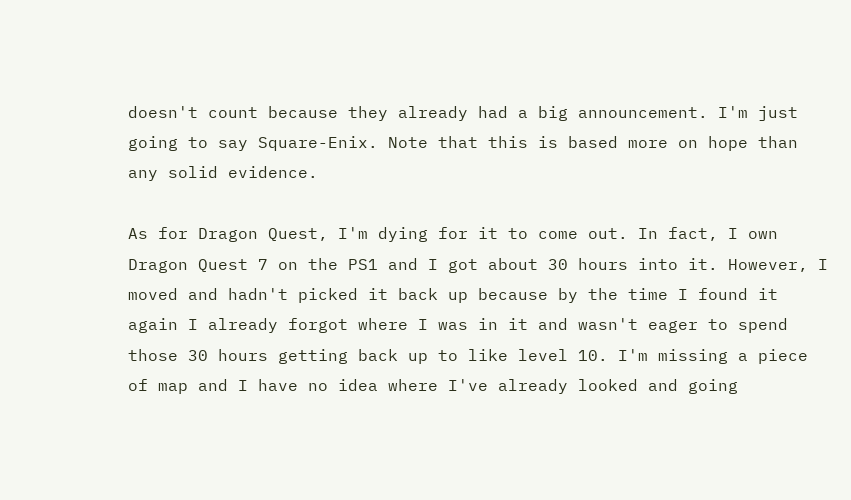doesn't count because they already had a big announcement. I'm just going to say Square-Enix. Note that this is based more on hope than any solid evidence.

As for Dragon Quest, I'm dying for it to come out. In fact, I own Dragon Quest 7 on the PS1 and I got about 30 hours into it. However, I moved and hadn't picked it back up because by the time I found it again I already forgot where I was in it and wasn't eager to spend those 30 hours getting back up to like level 10. I'm missing a piece of map and I have no idea where I've already looked and going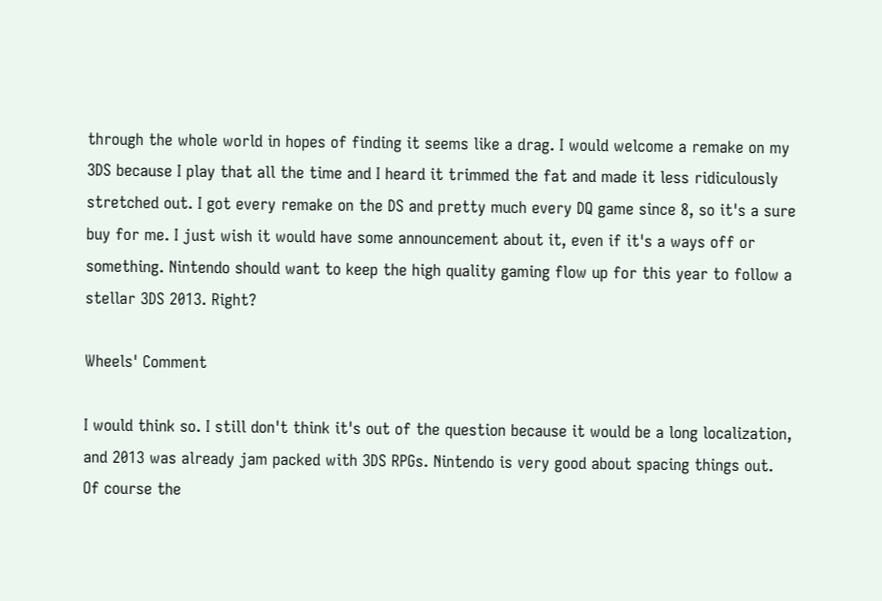through the whole world in hopes of finding it seems like a drag. I would welcome a remake on my 3DS because I play that all the time and I heard it trimmed the fat and made it less ridiculously stretched out. I got every remake on the DS and pretty much every DQ game since 8, so it's a sure buy for me. I just wish it would have some announcement about it, even if it's a ways off or something. Nintendo should want to keep the high quality gaming flow up for this year to follow a stellar 3DS 2013. Right?

Wheels' Comment

I would think so. I still don't think it's out of the question because it would be a long localization, and 2013 was already jam packed with 3DS RPGs. Nintendo is very good about spacing things out. Of course the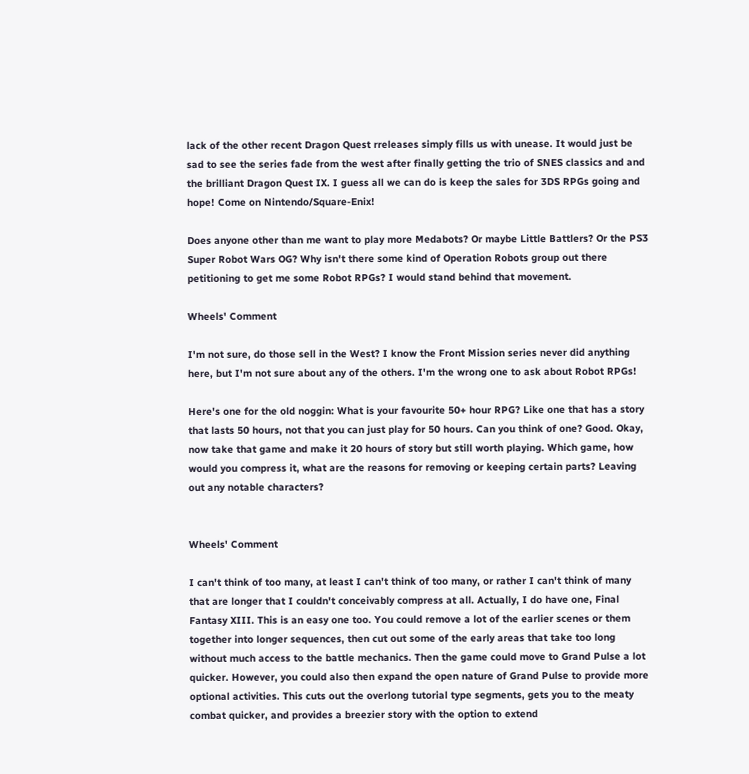lack of the other recent Dragon Quest rreleases simply fills us with unease. It would just be sad to see the series fade from the west after finally getting the trio of SNES classics and and the brilliant Dragon Quest IX. I guess all we can do is keep the sales for 3DS RPGs going and hope! Come on Nintendo/Square-Enix!

Does anyone other than me want to play more Medabots? Or maybe Little Battlers? Or the PS3 Super Robot Wars OG? Why isn't there some kind of Operation Robots group out there petitioning to get me some Robot RPGs? I would stand behind that movement.

Wheels' Comment

I'm not sure, do those sell in the West? I know the Front Mission series never did anything here, but I'm not sure about any of the others. I'm the wrong one to ask about Robot RPGs!

Here's one for the old noggin: What is your favourite 50+ hour RPG? Like one that has a story that lasts 50 hours, not that you can just play for 50 hours. Can you think of one? Good. Okay, now take that game and make it 20 hours of story but still worth playing. Which game, how would you compress it, what are the reasons for removing or keeping certain parts? Leaving out any notable characters?


Wheels' Comment

I can't think of too many, at least I can't think of too many, or rather I can't think of many that are longer that I couldn't conceivably compress at all. Actually, I do have one, Final Fantasy XIII. This is an easy one too. You could remove a lot of the earlier scenes or them together into longer sequences, then cut out some of the early areas that take too long without much access to the battle mechanics. Then the game could move to Grand Pulse a lot quicker. However, you could also then expand the open nature of Grand Pulse to provide more optional activities. This cuts out the overlong tutorial type segments, gets you to the meaty combat quicker, and provides a breezier story with the option to extend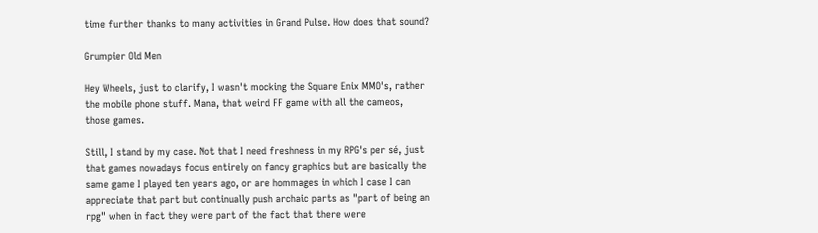time further thanks to many activities in Grand Pulse. How does that sound?

Grumpier Old Men

Hey Wheels, just to clarify, I wasn't mocking the Square Enix MMO's, rather the mobile phone stuff. Mana, that weird FF game with all the cameos, those games.

Still, I stand by my case. Not that I need freshness in my RPG's per sé, just that games nowadays focus entirely on fancy graphics but are basically the same game I played ten years ago, or are hommages in which I case I can appreciate that part but continually push archaic parts as "part of being an rpg" when in fact they were part of the fact that there were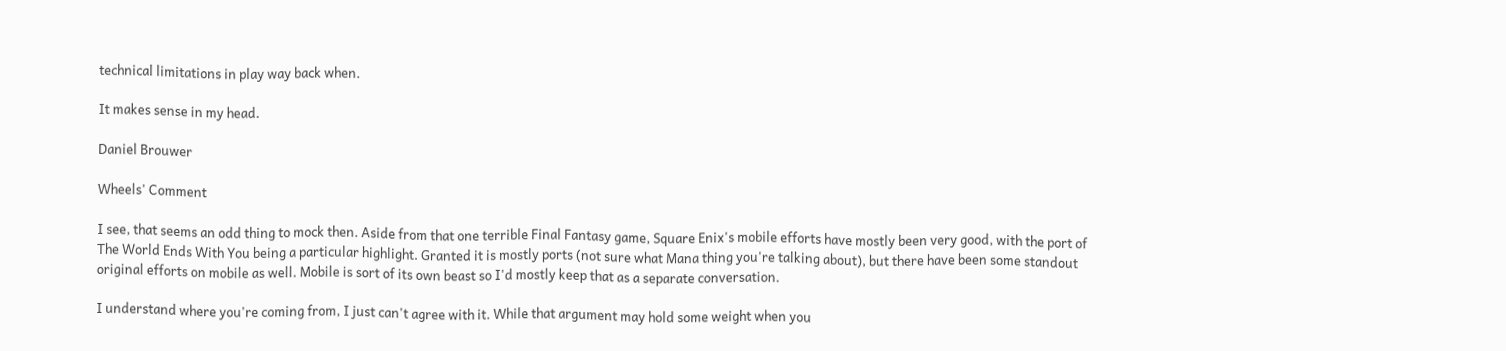technical limitations in play way back when.

It makes sense in my head.

Daniel Brouwer

Wheels' Comment

I see, that seems an odd thing to mock then. Aside from that one terrible Final Fantasy game, Square Enix's mobile efforts have mostly been very good, with the port of The World Ends With You being a particular highlight. Granted it is mostly ports (not sure what Mana thing you're talking about), but there have been some standout original efforts on mobile as well. Mobile is sort of its own beast so I'd mostly keep that as a separate conversation.

I understand where you're coming from, I just can't agree with it. While that argument may hold some weight when you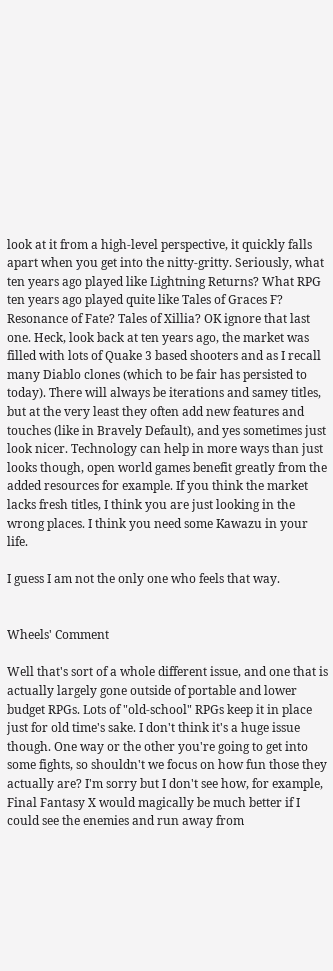look at it from a high-level perspective, it quickly falls apart when you get into the nitty-gritty. Seriously, what ten years ago played like Lightning Returns? What RPG ten years ago played quite like Tales of Graces F? Resonance of Fate? Tales of Xillia? OK ignore that last one. Heck, look back at ten years ago, the market was filled with lots of Quake 3 based shooters and as I recall many Diablo clones (which to be fair has persisted to today). There will always be iterations and samey titles, but at the very least they often add new features and touches (like in Bravely Default), and yes sometimes just look nicer. Technology can help in more ways than just looks though, open world games benefit greatly from the added resources for example. If you think the market lacks fresh titles, I think you are just looking in the wrong places. I think you need some Kawazu in your life.

I guess I am not the only one who feels that way.


Wheels' Comment

Well that's sort of a whole different issue, and one that is actually largely gone outside of portable and lower budget RPGs. Lots of "old-school" RPGs keep it in place just for old time's sake. I don't think it's a huge issue though. One way or the other you're going to get into some fights, so shouldn't we focus on how fun those they actually are? I'm sorry but I don't see how, for example, Final Fantasy X would magically be much better if I could see the enemies and run away from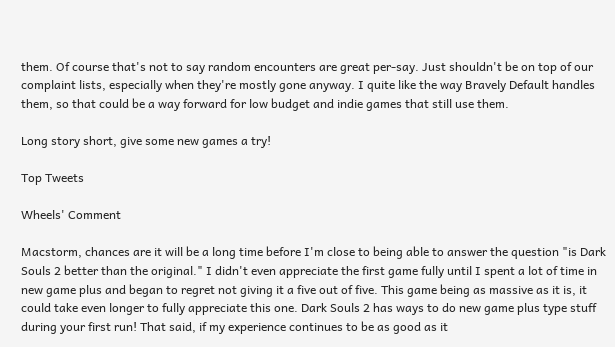them. Of course that's not to say random encounters are great per-say. Just shouldn't be on top of our complaint lists, especially when they're mostly gone anyway. I quite like the way Bravely Default handles them, so that could be a way forward for low budget and indie games that still use them.

Long story short, give some new games a try!

Top Tweets

Wheels' Comment

Macstorm, chances are it will be a long time before I'm close to being able to answer the question "is Dark Souls 2 better than the original." I didn't even appreciate the first game fully until I spent a lot of time in new game plus and began to regret not giving it a five out of five. This game being as massive as it is, it could take even longer to fully appreciate this one. Dark Souls 2 has ways to do new game plus type stuff during your first run! That said, if my experience continues to be as good as it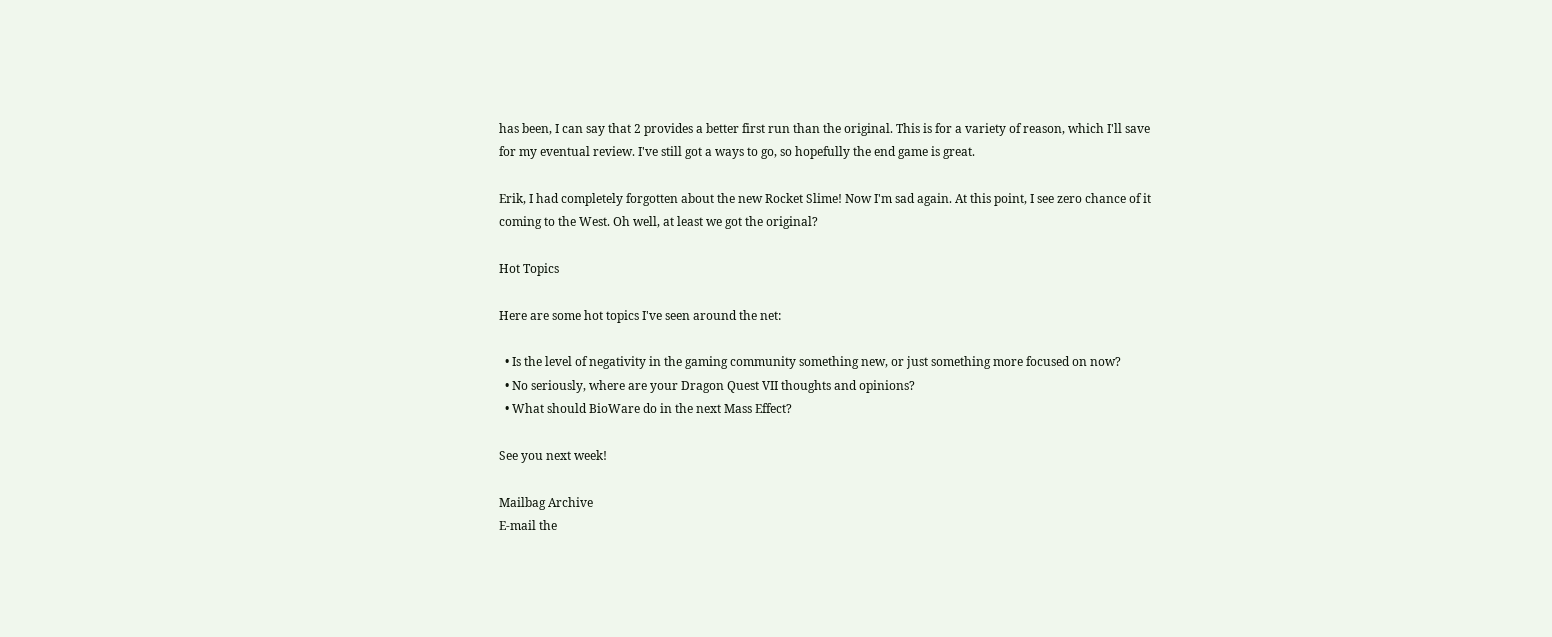has been, I can say that 2 provides a better first run than the original. This is for a variety of reason, which I'll save for my eventual review. I've still got a ways to go, so hopefully the end game is great.

Erik, I had completely forgotten about the new Rocket Slime! Now I'm sad again. At this point, I see zero chance of it coming to the West. Oh well, at least we got the original?

Hot Topics

Here are some hot topics I've seen around the net:

  • Is the level of negativity in the gaming community something new, or just something more focused on now?
  • No seriously, where are your Dragon Quest VII thoughts and opinions?
  • What should BioWare do in the next Mass Effect?

See you next week!

Mailbag Archive
E-mail the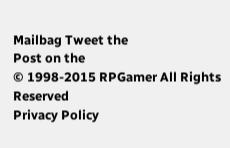Mailbag Tweet the
Post on the
© 1998-2015 RPGamer All Rights Reserved
Privacy Policy